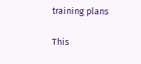training plans

This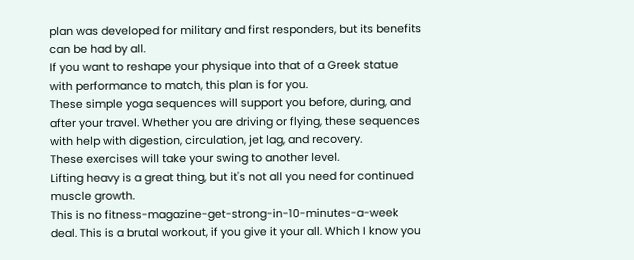plan was developed for military and first responders, but its benefits can be had by all.
If you want to reshape your physique into that of a Greek statue with performance to match, this plan is for you.
These simple yoga sequences will support you before, during, and after your travel. Whether you are driving or flying, these sequences with help with digestion, circulation, jet lag, and recovery.
These exercises will take your swing to another level.
Lifting heavy is a great thing, but it's not all you need for continued muscle growth.
This is no fitness-magazine-get-strong-in-10-minutes-a-week deal. This is a brutal workout, if you give it your all. Which I know you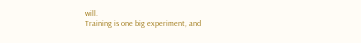will.
Training is one big experiment, and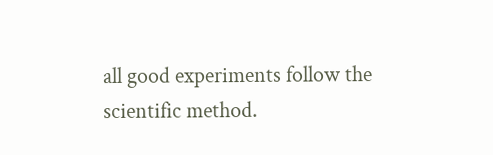all good experiments follow the scientific method.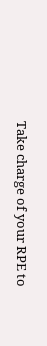Take charge of your RPE to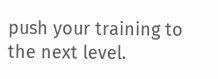push your training to the next level.